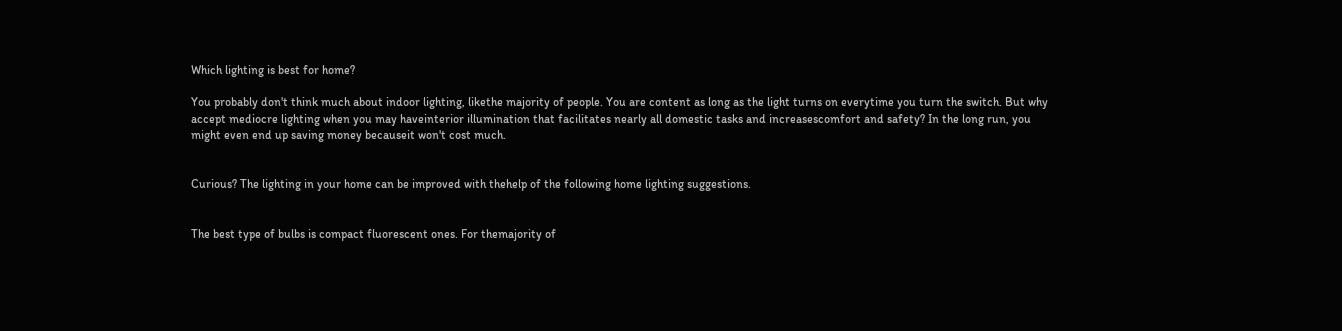Which lighting is best for home?

You probably don't think much about indoor lighting, likethe majority of people. You are content as long as the light turns on everytime you turn the switch. But why accept mediocre lighting when you may haveinterior illumination that facilitates nearly all domestic tasks and increasescomfort and safety? In the long run, you might even end up saving money becauseit won't cost much.


Curious? The lighting in your home can be improved with thehelp of the following home lighting suggestions.


The best type of bulbs is compact fluorescent ones. For themajority of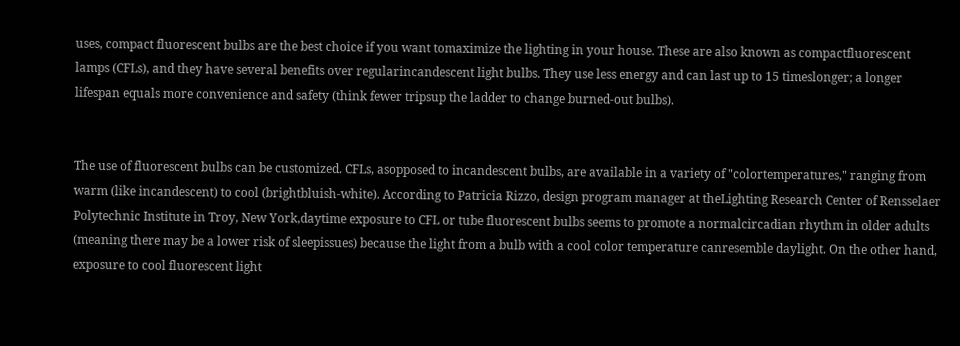uses, compact fluorescent bulbs are the best choice if you want tomaximize the lighting in your house. These are also known as compactfluorescent lamps (CFLs), and they have several benefits over regularincandescent light bulbs. They use less energy and can last up to 15 timeslonger; a longer lifespan equals more convenience and safety (think fewer tripsup the ladder to change burned-out bulbs).


The use of fluorescent bulbs can be customized. CFLs, asopposed to incandescent bulbs, are available in a variety of "colortemperatures," ranging from warm (like incandescent) to cool (brightbluish-white). According to Patricia Rizzo, design program manager at theLighting Research Center of Rensselaer Polytechnic Institute in Troy, New York,daytime exposure to CFL or tube fluorescent bulbs seems to promote a normalcircadian rhythm in older adults (meaning there may be a lower risk of sleepissues) because the light from a bulb with a cool color temperature canresemble daylight. On the other hand, exposure to cool fluorescent light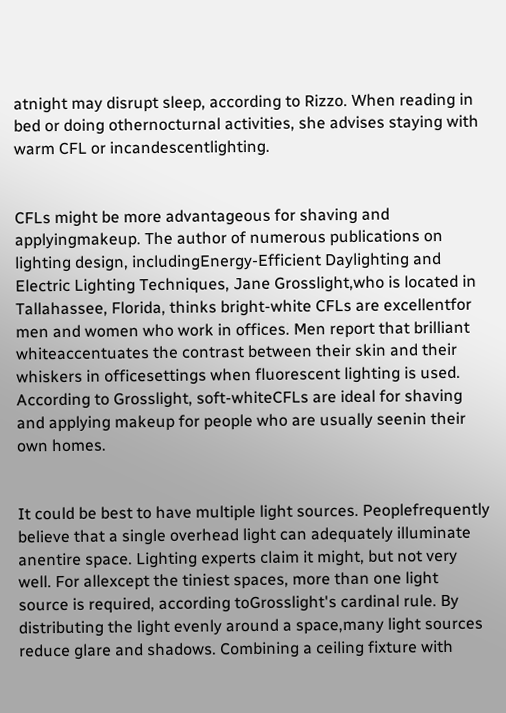atnight may disrupt sleep, according to Rizzo. When reading in bed or doing othernocturnal activities, she advises staying with warm CFL or incandescentlighting.


CFLs might be more advantageous for shaving and applyingmakeup. The author of numerous publications on lighting design, includingEnergy-Efficient Daylighting and Electric Lighting Techniques, Jane Grosslight,who is located in Tallahassee, Florida, thinks bright-white CFLs are excellentfor men and women who work in offices. Men report that brilliant whiteaccentuates the contrast between their skin and their whiskers in officesettings when fluorescent lighting is used. According to Grosslight, soft-whiteCFLs are ideal for shaving and applying makeup for people who are usually seenin their own homes.


It could be best to have multiple light sources. Peoplefrequently believe that a single overhead light can adequately illuminate anentire space. Lighting experts claim it might, but not very well. For allexcept the tiniest spaces, more than one light source is required, according toGrosslight's cardinal rule. By distributing the light evenly around a space,many light sources reduce glare and shadows. Combining a ceiling fixture with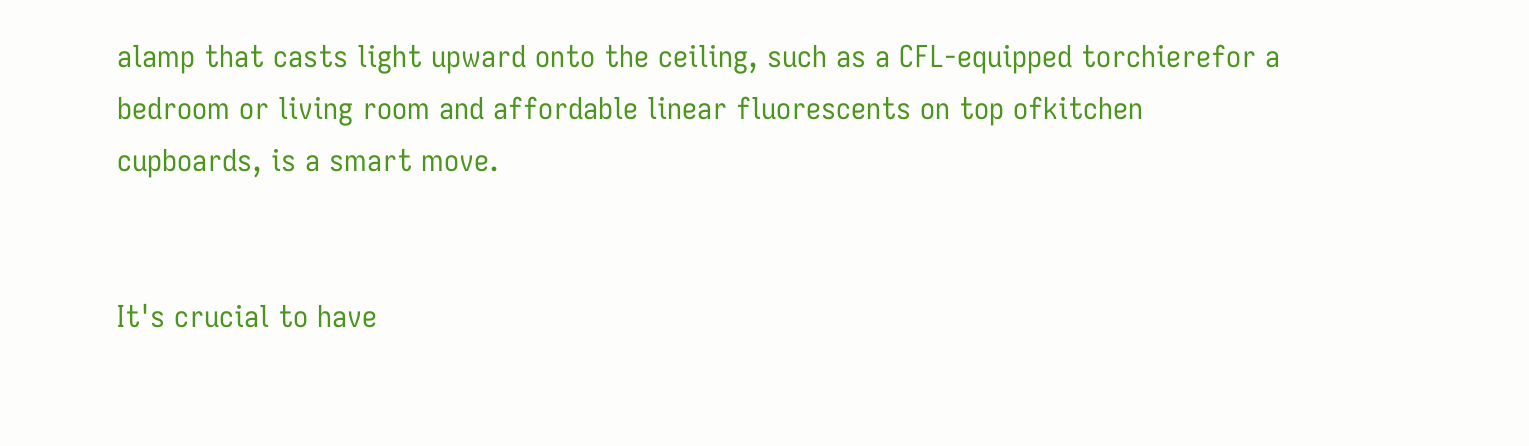alamp that casts light upward onto the ceiling, such as a CFL-equipped torchierefor a bedroom or living room and affordable linear fluorescents on top ofkitchen cupboards, is a smart move.


It's crucial to have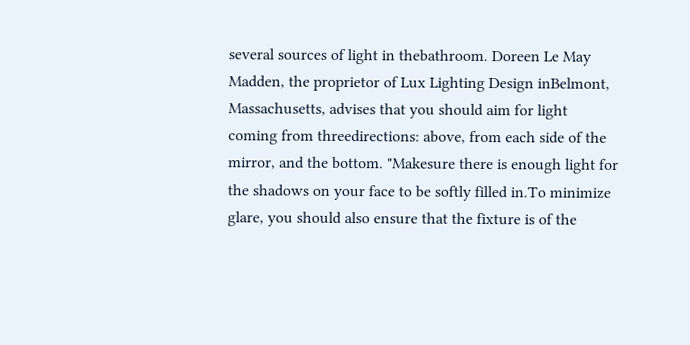several sources of light in thebathroom. Doreen Le May Madden, the proprietor of Lux Lighting Design inBelmont, Massachusetts, advises that you should aim for light coming from threedirections: above, from each side of the mirror, and the bottom. "Makesure there is enough light for the shadows on your face to be softly filled in.To minimize glare, you should also ensure that the fixture is of the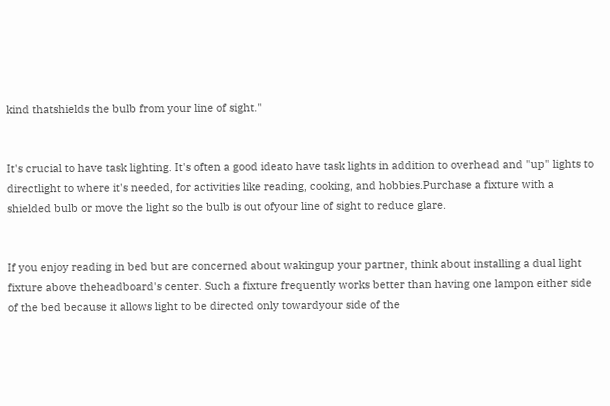kind thatshields the bulb from your line of sight."


It's crucial to have task lighting. It's often a good ideato have task lights in addition to overhead and "up" lights to directlight to where it's needed, for activities like reading, cooking, and hobbies.Purchase a fixture with a shielded bulb or move the light so the bulb is out ofyour line of sight to reduce glare.


If you enjoy reading in bed but are concerned about wakingup your partner, think about installing a dual light fixture above theheadboard's center. Such a fixture frequently works better than having one lampon either side of the bed because it allows light to be directed only towardyour side of the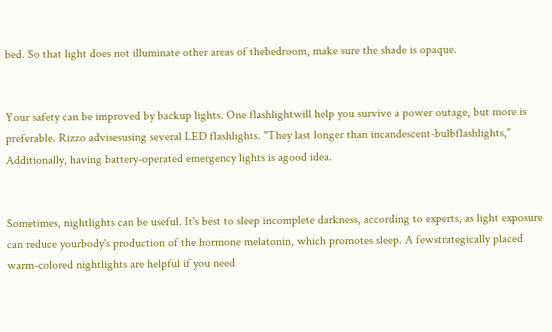bed. So that light does not illuminate other areas of thebedroom, make sure the shade is opaque.


Your safety can be improved by backup lights. One flashlightwill help you survive a power outage, but more is preferable. Rizzo advisesusing several LED flashlights. "They last longer than incandescent-bulbflashlights," Additionally, having battery-operated emergency lights is agood idea.


Sometimes, nightlights can be useful. It's best to sleep incomplete darkness, according to experts, as light exposure can reduce yourbody's production of the hormone melatonin, which promotes sleep. A fewstrategically placed warm-colored nightlights are helpful if you need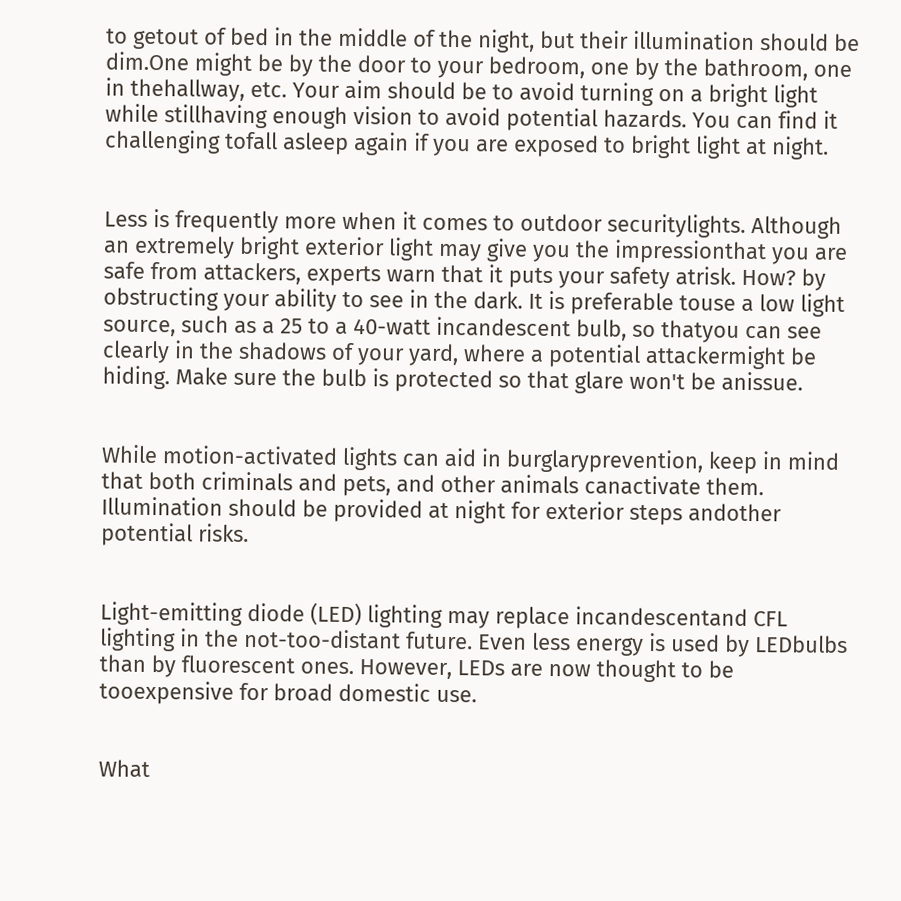to getout of bed in the middle of the night, but their illumination should be dim.One might be by the door to your bedroom, one by the bathroom, one in thehallway, etc. Your aim should be to avoid turning on a bright light while stillhaving enough vision to avoid potential hazards. You can find it challenging tofall asleep again if you are exposed to bright light at night.


Less is frequently more when it comes to outdoor securitylights. Although an extremely bright exterior light may give you the impressionthat you are safe from attackers, experts warn that it puts your safety atrisk. How? by obstructing your ability to see in the dark. It is preferable touse a low light source, such as a 25 to a 40-watt incandescent bulb, so thatyou can see clearly in the shadows of your yard, where a potential attackermight be hiding. Make sure the bulb is protected so that glare won't be anissue.


While motion-activated lights can aid in burglaryprevention, keep in mind that both criminals and pets, and other animals canactivate them. Illumination should be provided at night for exterior steps andother potential risks.


Light-emitting diode (LED) lighting may replace incandescentand CFL lighting in the not-too-distant future. Even less energy is used by LEDbulbs than by fluorescent ones. However, LEDs are now thought to be tooexpensive for broad domestic use.


What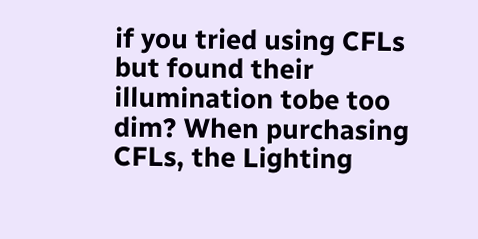if you tried using CFLs but found their illumination tobe too dim? When purchasing CFLs, the Lighting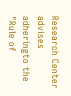Research Center advises adheringto the "Rule of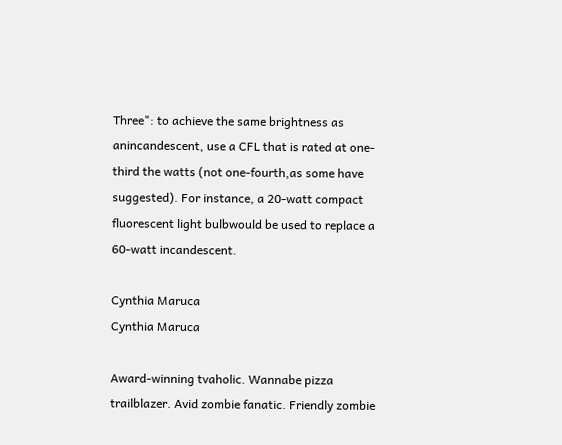Three": to achieve the same brightness as anincandescent, use a CFL that is rated at one-third the watts (not one-fourth,as some have suggested). For instance, a 20-watt compact fluorescent light bulbwould be used to replace a 60-watt incandescent.

Cynthia Maruca
Cynthia Maruca

Award-winning tvaholic. Wannabe pizza trailblazer. Avid zombie fanatic. Friendly zombie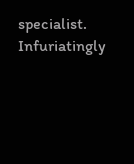specialist. Infuriatingly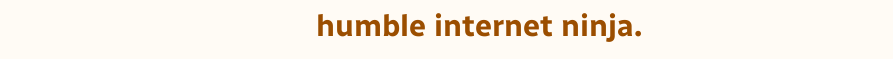humble internet ninja.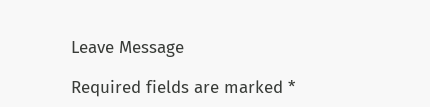Leave Message

Required fields are marked *